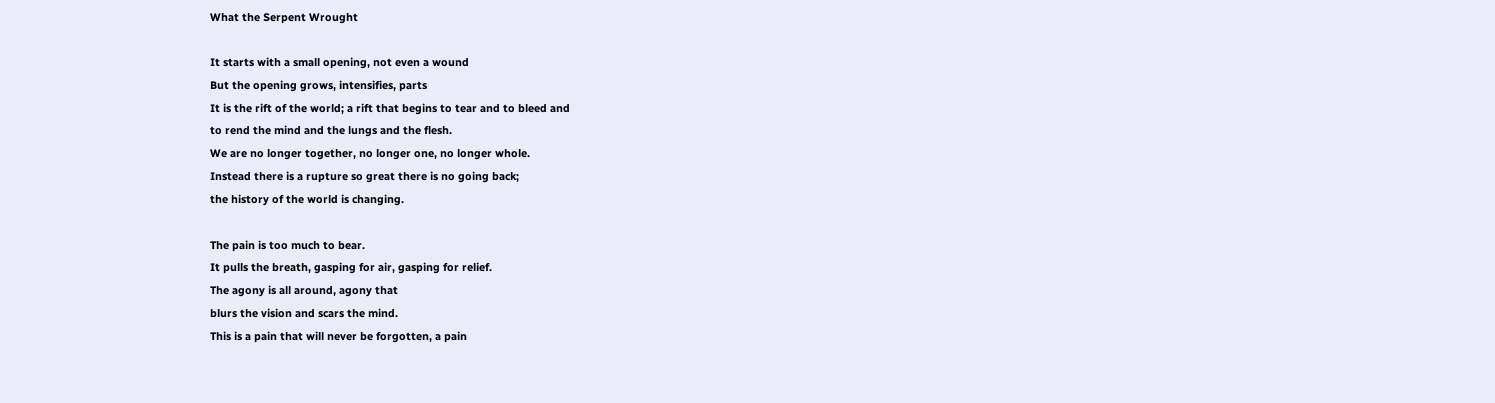What the Serpent Wrought

It starts with a small opening, not even a wound
But the opening grows, intensifies, parts
It is the rift of the world; a rift that begins to tear and to bleed and
to rend the mind and the lungs and the flesh.
We are no longer together, no longer one, no longer whole.
Instead there is a rupture so great there is no going back;
the history of the world is changing.

The pain is too much to bear.
It pulls the breath, gasping for air, gasping for relief.
The agony is all around, agony that
blurs the vision and scars the mind.
This is a pain that will never be forgotten, a pain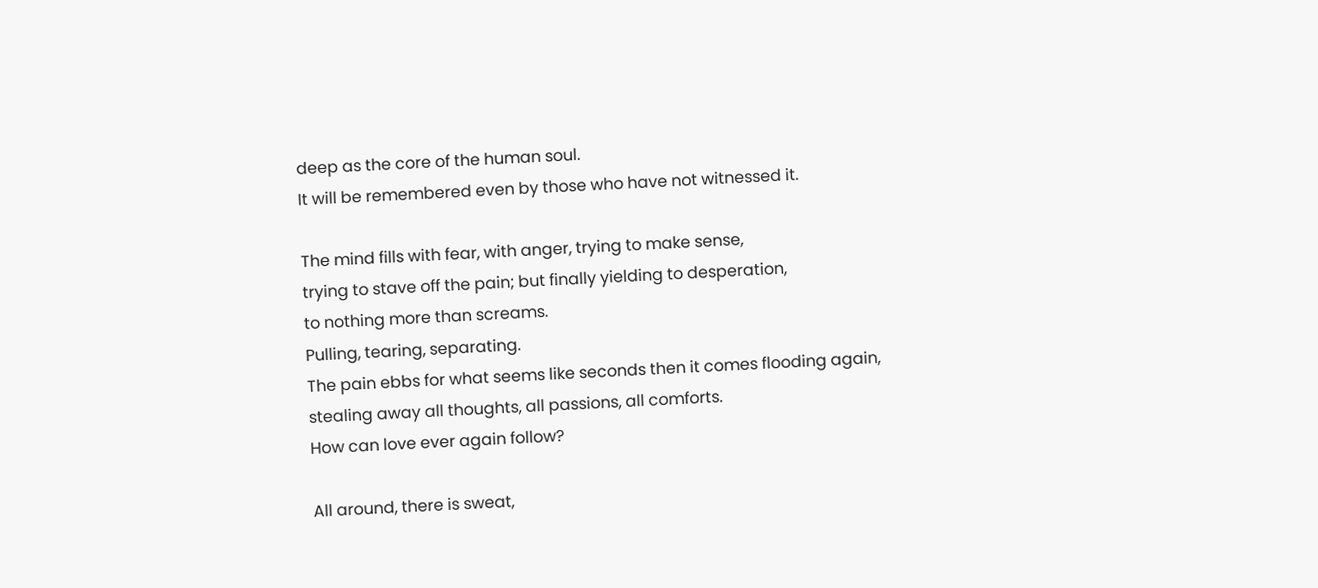deep as the core of the human soul.
It will be remembered even by those who have not witnessed it.

The mind fills with fear, with anger, trying to make sense,
trying to stave off the pain; but finally yielding to desperation,
to nothing more than screams.
Pulling, tearing, separating.
The pain ebbs for what seems like seconds then it comes flooding again,
stealing away all thoughts, all passions, all comforts.
How can love ever again follow?

All around, there is sweat,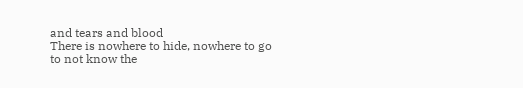and tears and blood
There is nowhere to hide, nowhere to go
to not know the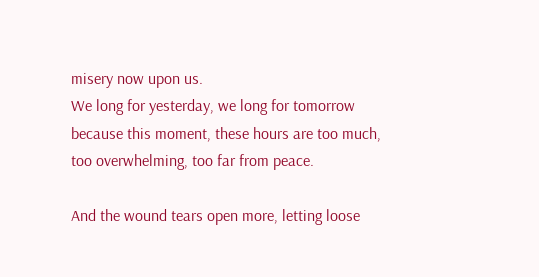misery now upon us.
We long for yesterday, we long for tomorrow
because this moment, these hours are too much,
too overwhelming, too far from peace.

And the wound tears open more, letting loose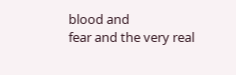blood and
fear and the very real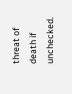threat of death if unchecked.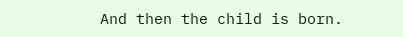And then the child is born.